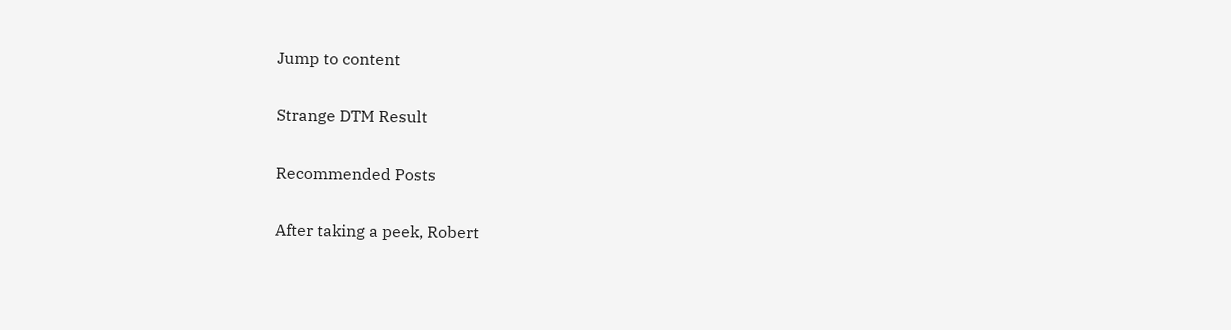Jump to content

Strange DTM Result

Recommended Posts

After taking a peek, Robert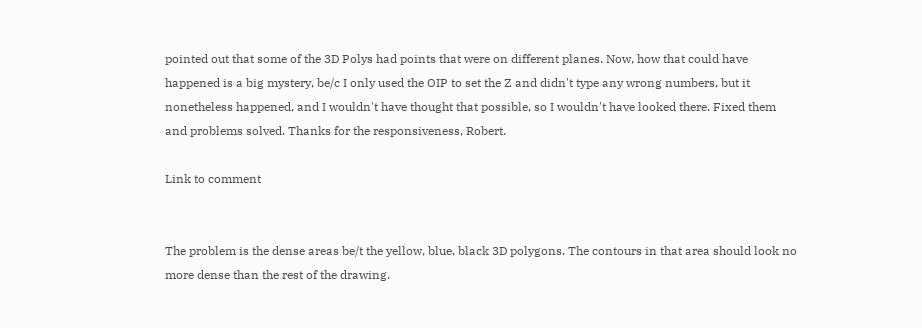pointed out that some of the 3D Polys had points that were on different planes. Now, how that could have happened is a big mystery, be/c I only used the OIP to set the Z and didn't type any wrong numbers, but it nonetheless happened, and I wouldn't have thought that possible, so I wouldn't have looked there. Fixed them and problems solved. Thanks for the responsiveness, Robert.

Link to comment


The problem is the dense areas be/t the yellow, blue, black 3D polygons. The contours in that area should look no more dense than the rest of the drawing.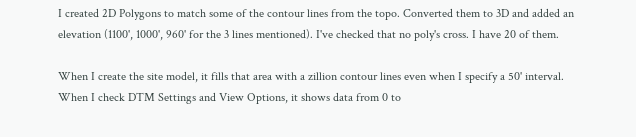I created 2D Polygons to match some of the contour lines from the topo. Converted them to 3D and added an elevation (1100', 1000', 960' for the 3 lines mentioned). I've checked that no poly's cross. I have 20 of them.

When I create the site model, it fills that area with a zillion contour lines even when I specify a 50' interval. When I check DTM Settings and View Options, it shows data from 0 to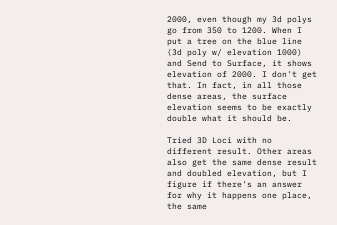2000, even though my 3d polys go from 350 to 1200. When I put a tree on the blue line (3d poly w/ elevation 1000) and Send to Surface, it shows elevation of 2000. I don't get that. In fact, in all those dense areas, the surface elevation seems to be exactly double what it should be.

Tried 3D Loci with no different result. Other areas also get the same dense result and doubled elevation, but I figure if there's an answer for why it happens one place, the same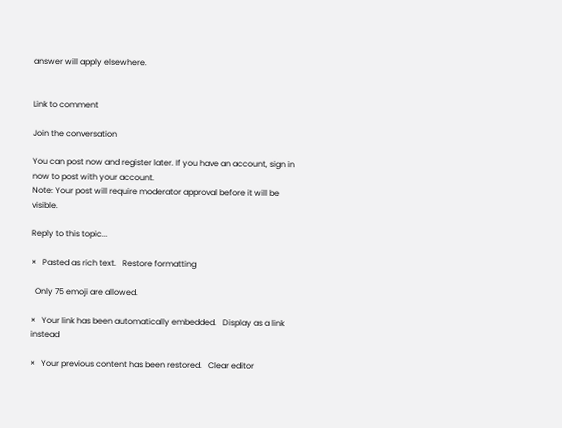answer will apply elsewhere.


Link to comment

Join the conversation

You can post now and register later. If you have an account, sign in now to post with your account.
Note: Your post will require moderator approval before it will be visible.

Reply to this topic...

×   Pasted as rich text.   Restore formatting

  Only 75 emoji are allowed.

×   Your link has been automatically embedded.   Display as a link instead

×   Your previous content has been restored.   Clear editor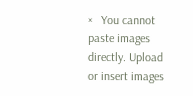×   You cannot paste images directly. Upload or insert images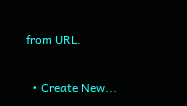from URL.

  • Create New...